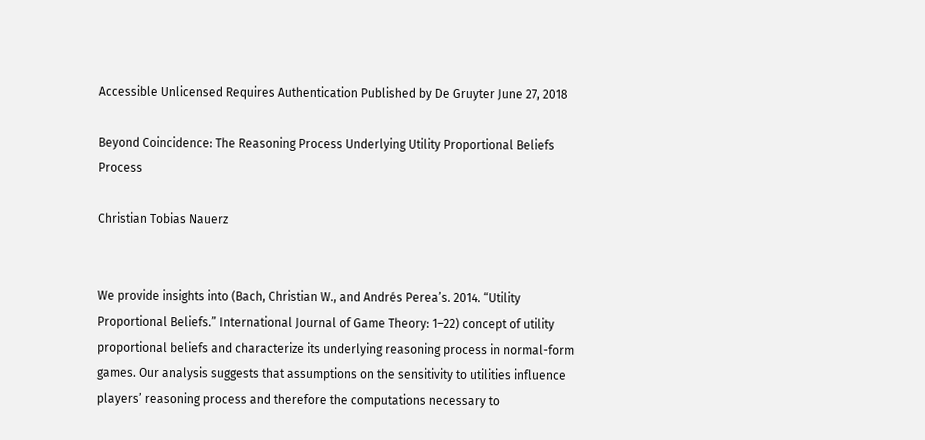Accessible Unlicensed Requires Authentication Published by De Gruyter June 27, 2018

Beyond Coincidence: The Reasoning Process Underlying Utility Proportional Beliefs Process

Christian Tobias Nauerz


We provide insights into (Bach, Christian W., and Andrés Perea’s. 2014. “Utility Proportional Beliefs.” International Journal of Game Theory: 1–22) concept of utility proportional beliefs and characterize its underlying reasoning process in normal-form games. Our analysis suggests that assumptions on the sensitivity to utilities influence players’ reasoning process and therefore the computations necessary to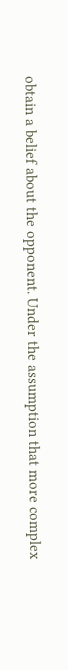obtain a belief about the opponent. Under the assumption that more complex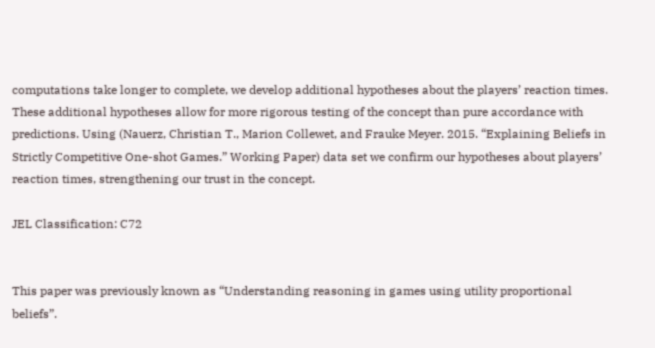computations take longer to complete, we develop additional hypotheses about the players’ reaction times. These additional hypotheses allow for more rigorous testing of the concept than pure accordance with predictions. Using (Nauerz, Christian T., Marion Collewet, and Frauke Meyer. 2015. “Explaining Beliefs in Strictly Competitive One-shot Games.” Working Paper) data set we confirm our hypotheses about players’ reaction times, strengthening our trust in the concept.

JEL Classification: C72


This paper was previously known as “Understanding reasoning in games using utility proportional beliefs”.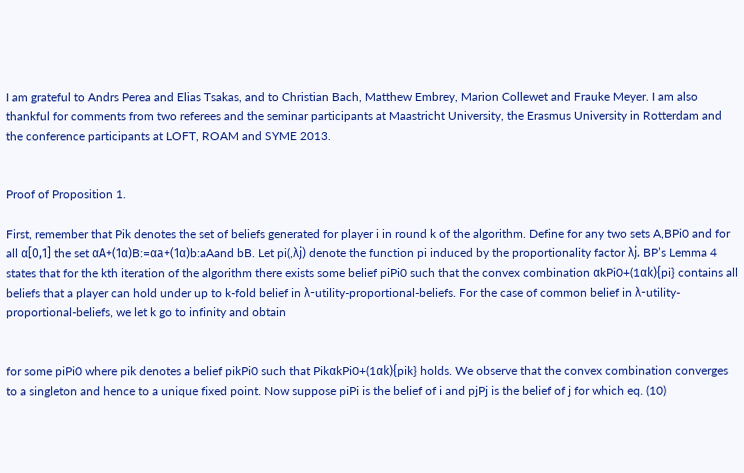I am grateful to Andrs Perea and Elias Tsakas, and to Christian Bach, Matthew Embrey, Marion Collewet and Frauke Meyer. I am also thankful for comments from two referees and the seminar participants at Maastricht University, the Erasmus University in Rotterdam and the conference participants at LOFT, ROAM and SYME 2013.


Proof of Proposition 1.

First, remember that Pik denotes the set of beliefs generated for player i in round k of the algorithm. Define for any two sets A,BPi0 and for all α[0,1] the set αA+(1α)B:=αa+(1α)b:aAand bB. Let pi(,λj) denote the function pi induced by the proportionality factor λj. BP’s Lemma 4 states that for the kth iteration of the algorithm there exists some belief piPi0 such that the convex combination αkPi0+(1αk){pi} contains all beliefs that a player can hold under up to k-fold belief in λ-utility-proportional-beliefs. For the case of common belief in λ-utility-proportional-beliefs, we let k go to infinity and obtain


for some piPi0 where pik denotes a belief pikPi0 such that PikαkPi0+(1αk){pik} holds. We observe that the convex combination converges to a singleton and hence to a unique fixed point. Now suppose piPi is the belief of i and pjPj is the belief of j for which eq. (10)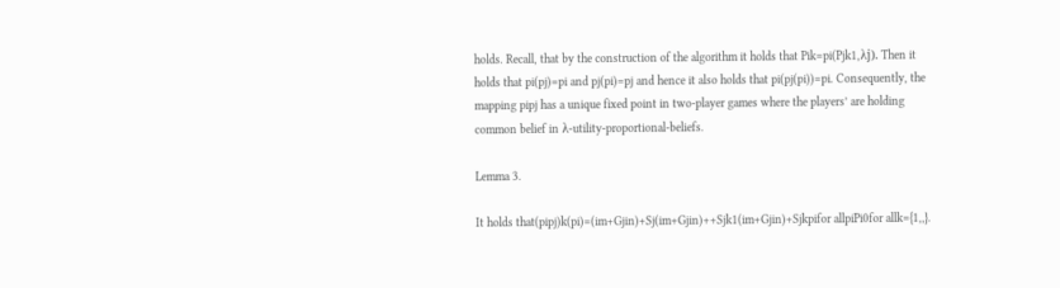holds. Recall, that by the construction of the algorithm it holds that Pik=pi(Pjk1,λj). Then it holds that pi(pj)=pi and pj(pi)=pj and hence it also holds that pi(pj(pi))=pi. Consequently, the mapping pipj has a unique fixed point in two-player games where the players’ are holding common belief in λ-utility-proportional-beliefs.

Lemma 3.

It holds that(pipj)k(pi)=(im+Gjin)+Sj(im+Gjin)++Sjk1(im+Gjin)+Sjkpifor allpiPi0for allk={1,,}.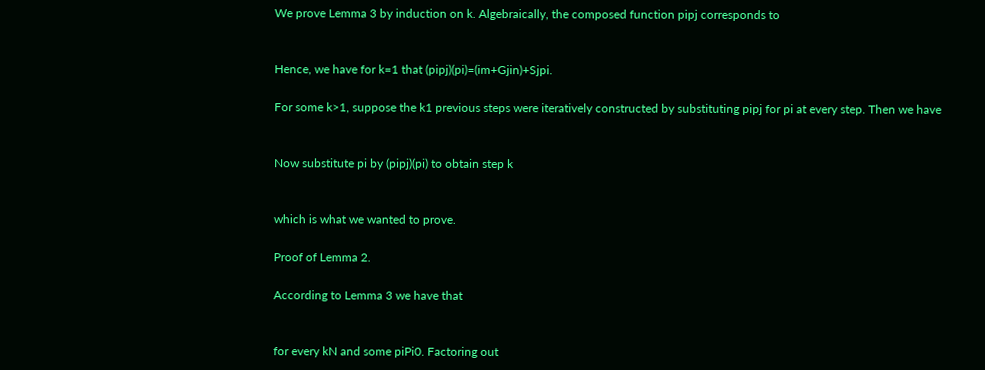We prove Lemma 3 by induction on k. Algebraically, the composed function pipj corresponds to


Hence, we have for k=1 that (pipj)(pi)=(im+Gjin)+Sjpi.

For some k>1, suppose the k1 previous steps were iteratively constructed by substituting pipj for pi at every step. Then we have


Now substitute pi by (pipj)(pi) to obtain step k


which is what we wanted to prove.

Proof of Lemma 2.

According to Lemma 3 we have that


for every kN and some piPi0. Factoring out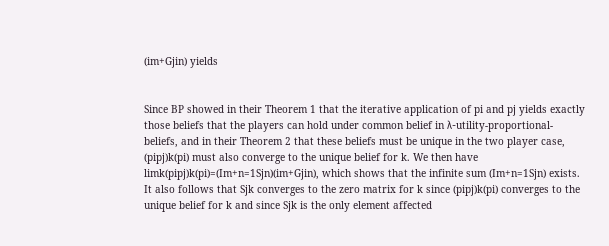(im+Gjin) yields


Since BP showed in their Theorem 1 that the iterative application of pi and pj yields exactly those beliefs that the players can hold under common belief in λ-utility-proportional-beliefs, and in their Theorem 2 that these beliefs must be unique in the two player case, (pipj)k(pi) must also converge to the unique belief for k. We then have limk(pipj)k(pi)=(Im+n=1Sjn)(im+Gjin), which shows that the infinite sum (Im+n=1Sjn) exists. It also follows that Sjk converges to the zero matrix for k since (pipj)k(pi) converges to the unique belief for k and since Sjk is the only element affected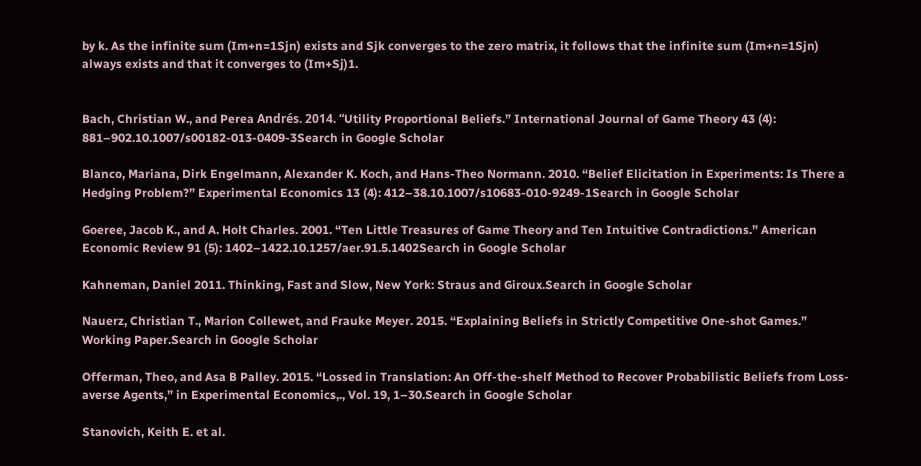by k. As the infinite sum (Im+n=1Sjn) exists and Sjk converges to the zero matrix, it follows that the infinite sum (Im+n=1Sjn) always exists and that it converges to (Im+Sj)1.


Bach, Christian W., and Perea Andrés. 2014. “Utility Proportional Beliefs.” International Journal of Game Theory 43 (4): 881–902.10.1007/s00182-013-0409-3Search in Google Scholar

Blanco, Mariana, Dirk Engelmann, Alexander K. Koch, and Hans-Theo Normann. 2010. “Belief Elicitation in Experiments: Is There a Hedging Problem?” Experimental Economics 13 (4): 412–38.10.1007/s10683-010-9249-1Search in Google Scholar

Goeree, Jacob K., and A. Holt Charles. 2001. “Ten Little Treasures of Game Theory and Ten Intuitive Contradictions.” American Economic Review 91 (5): 1402–1422.10.1257/aer.91.5.1402Search in Google Scholar

Kahneman, Daniel 2011. Thinking, Fast and Slow, New York: Straus and Giroux.Search in Google Scholar

Nauerz, Christian T., Marion Collewet, and Frauke Meyer. 2015. “Explaining Beliefs in Strictly Competitive One-shot Games.” Working Paper.Search in Google Scholar

Offerman, Theo, and Asa B Palley. 2015. “Lossed in Translation: An Off-the-shelf Method to Recover Probabilistic Beliefs from Loss-averse Agents,” in Experimental Economics,., Vol. 19, 1–30.Search in Google Scholar

Stanovich, Keith E. et al.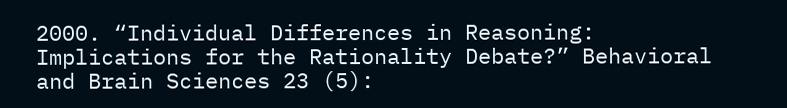2000. “Individual Differences in Reasoning: Implications for the Rationality Debate?” Behavioral and Brain Sciences 23 (5):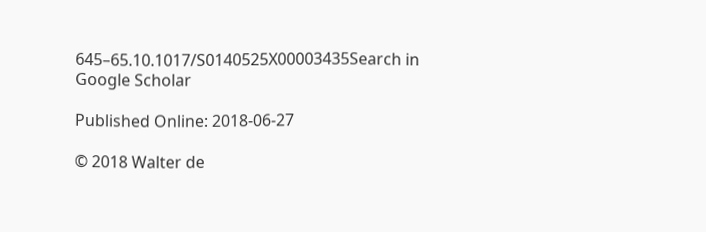645–65.10.1017/S0140525X00003435Search in Google Scholar

Published Online: 2018-06-27

© 2018 Walter de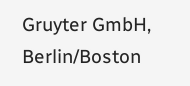Gruyter GmbH, Berlin/Boston